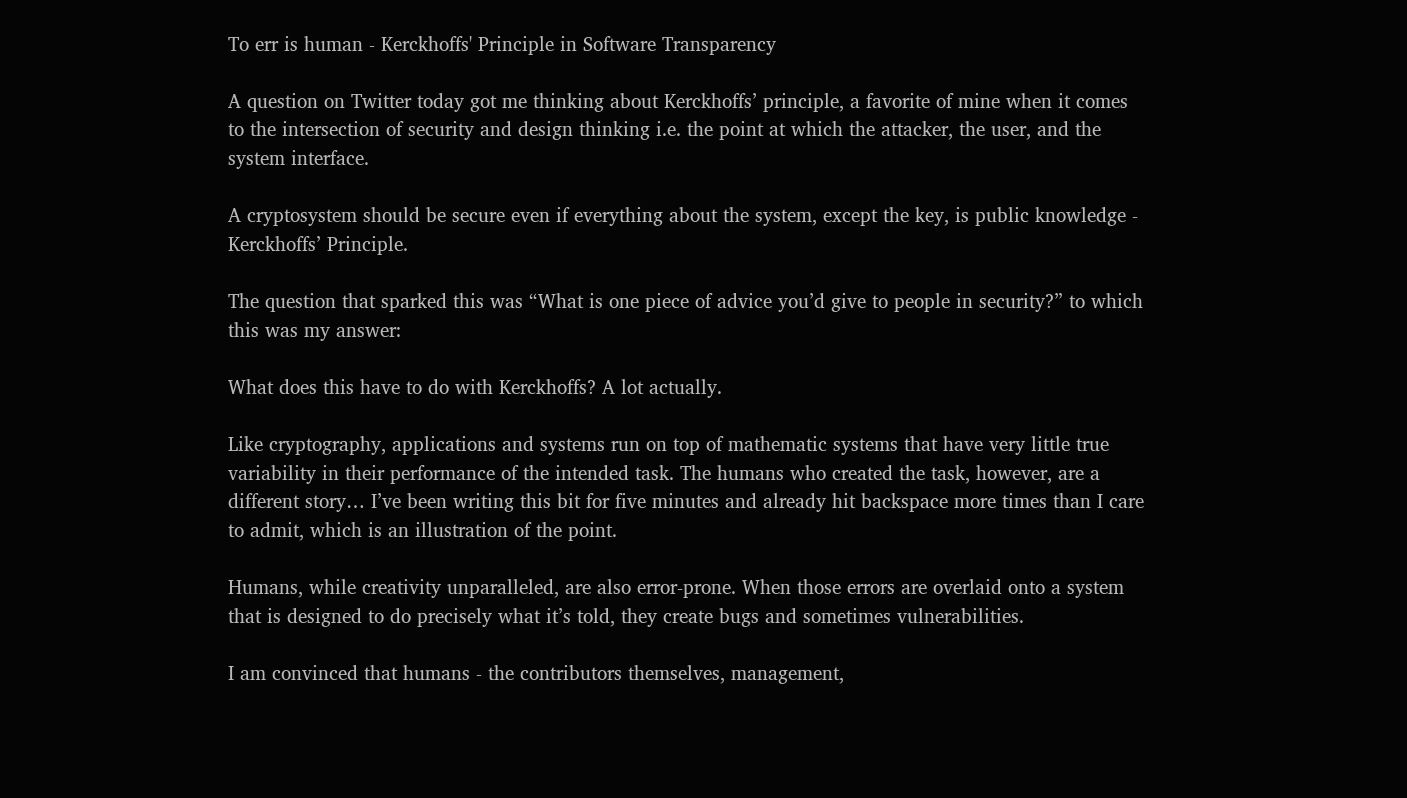To err is human - Kerckhoffs' Principle in Software Transparency

A question on Twitter today got me thinking about Kerckhoffs’ principle, a favorite of mine when it comes to the intersection of security and design thinking i.e. the point at which the attacker, the user, and the system interface.

A cryptosystem should be secure even if everything about the system, except the key, is public knowledge - Kerckhoffs’ Principle.

The question that sparked this was “What is one piece of advice you’d give to people in security?” to which this was my answer:

What does this have to do with Kerckhoffs? A lot actually.

Like cryptography, applications and systems run on top of mathematic systems that have very little true variability in their performance of the intended task. The humans who created the task, however, are a different story… I’ve been writing this bit for five minutes and already hit backspace more times than I care to admit, which is an illustration of the point.

Humans, while creativity unparalleled, are also error-prone. When those errors are overlaid onto a system that is designed to do precisely what it’s told, they create bugs and sometimes vulnerabilities.

I am convinced that humans - the contributors themselves, management,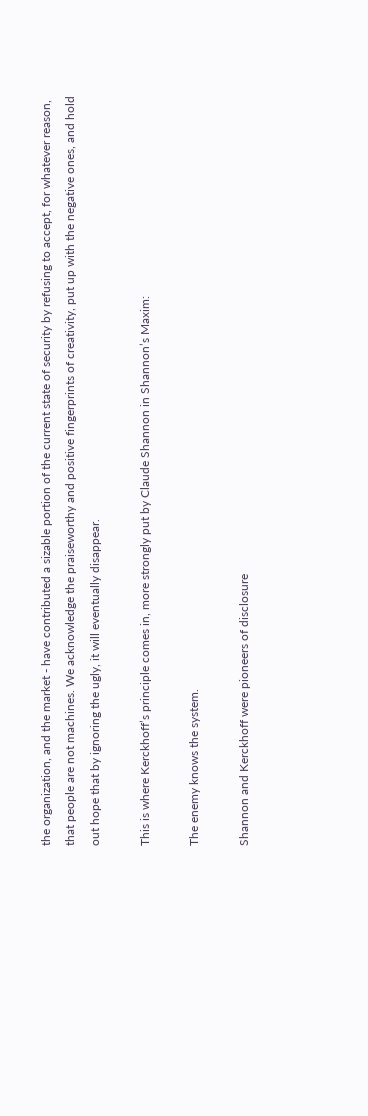the organization, and the market - have contributed a sizable portion of the current state of security by refusing to accept, for whatever reason, that people are not machines. We acknowledge the praiseworthy and positive fingerprints of creativity, put up with the negative ones, and hold out hope that by ignoring the ugly, it will eventually disappear.

This is where Kerckhoff’s principle comes in, more strongly put by Claude Shannon in Shannon’s Maxim:

The enemy knows the system.

Shannon and Kerckhoff were pioneers of disclosure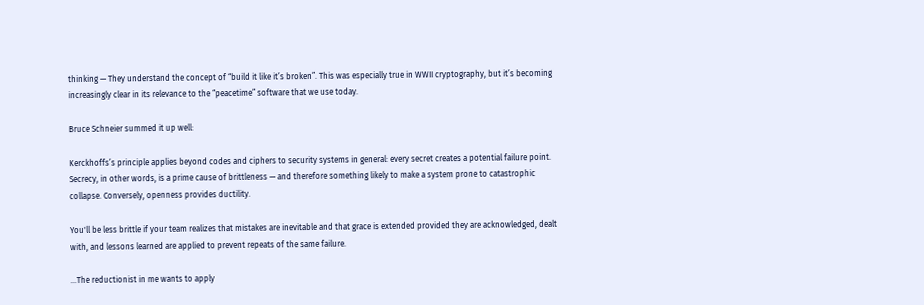thinking — They understand the concept of “build it like it’s broken”. This was especially true in WWII cryptography, but it’s becoming increasingly clear in its relevance to the “peacetime” software that we use today.

Bruce Schneier summed it up well:

Kerckhoffs’s principle applies beyond codes and ciphers to security systems in general: every secret creates a potential failure point. Secrecy, in other words, is a prime cause of brittleness — and therefore something likely to make a system prone to catastrophic collapse. Conversely, openness provides ductility.

You'll be less brittle if your team realizes that mistakes are inevitable and that grace is extended provided they are acknowledged, dealt with, and lessons learned are applied to prevent repeats of the same failure.

...The reductionist in me wants to apply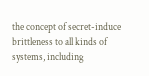the concept of secret-induce brittleness to all kinds of systems, including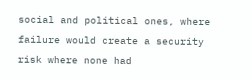social and political ones, where failure would create a security risk where none had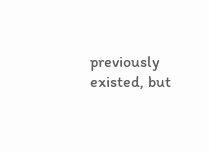previously existed, but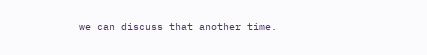we can discuss that another time.